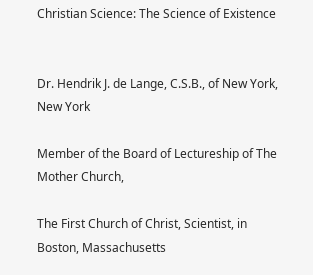Christian Science: The Science of Existence


Dr. Hendrik J. de Lange, C.S.B., of New York, New York

Member of the Board of Lectureship of The Mother Church,

The First Church of Christ, Scientist, in Boston, Massachusetts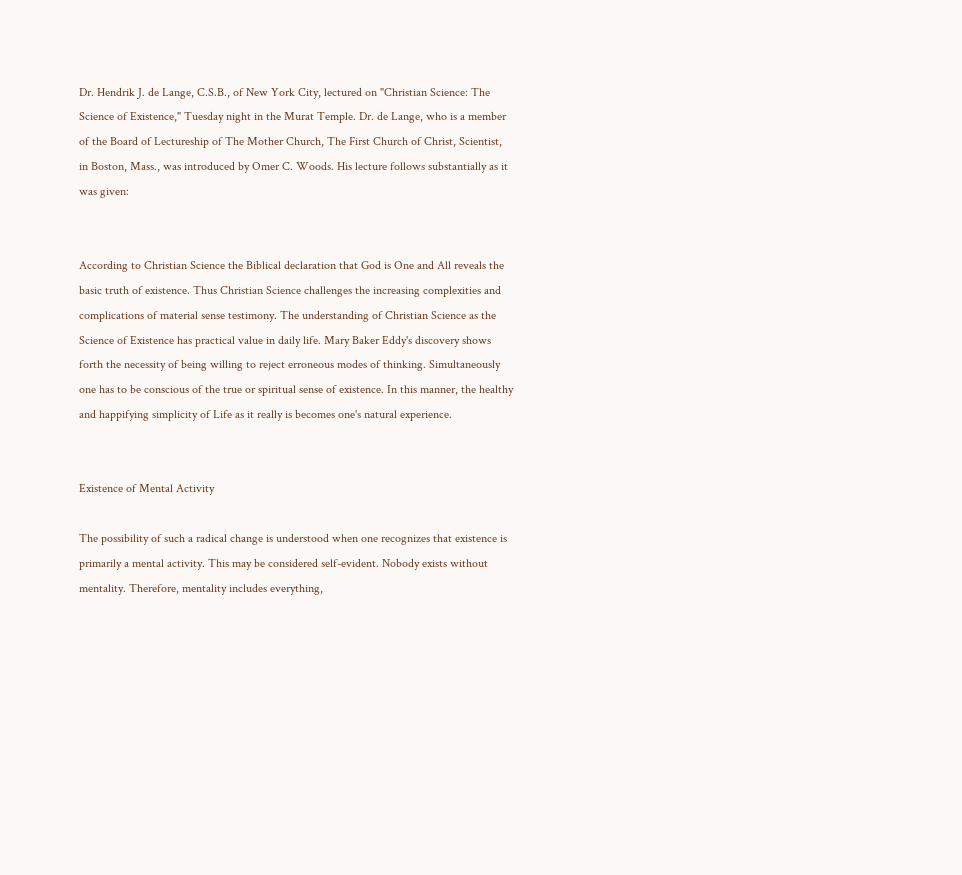Dr. Hendrik J. de Lange, C.S.B., of New York City, lectured on "Christian Science: The Science of Existence," Tuesday night in the Murat Temple. Dr. de Lange, who is a member of the Board of Lectureship of The Mother Church, The First Church of Christ, Scientist, in Boston, Mass., was introduced by Omer C. Woods. His lecture follows substantially as it was given:


According to Christian Science the Biblical declaration that God is One and All reveals the basic truth of existence. Thus Christian Science challenges the increasing complexities and complications of material sense testimony. The understanding of Christian Science as the Science of Existence has practical value in daily life. Mary Baker Eddy's discovery shows forth the necessity of being willing to reject erroneous modes of thinking. Simultaneously one has to be conscious of the true or spiritual sense of existence. In this manner, the healthy and happifying simplicity of Life as it really is becomes one's natural experience.


Existence of Mental Activity

The possibility of such a radical change is understood when one recognizes that existence is primarily a mental activity. This may be considered self-evident. Nobody exists without mentality. Therefore, mentality includes everything,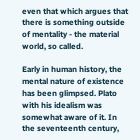even that which argues that there is something outside of mentality - the material world, so called.

Early in human history, the mental nature of existence has been glimpsed. Plato with his idealism was somewhat aware of it. In the seventeenth century,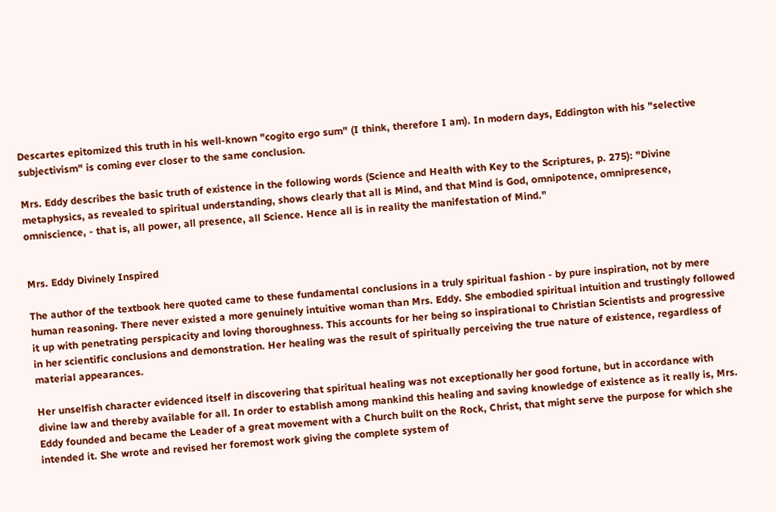Descartes epitomized this truth in his well-known "cogito ergo sum" (I think, therefore I am). In modern days, Eddington with his "selective subjectivism" is coming ever closer to the same conclusion.

Mrs. Eddy describes the basic truth of existence in the following words (Science and Health with Key to the Scriptures, p. 275): "Divine metaphysics, as revealed to spiritual understanding, shows clearly that all is Mind, and that Mind is God, omnipotence, omnipresence, omniscience, - that is, all power, all presence, all Science. Hence all is in reality the manifestation of Mind."


Mrs. Eddy Divinely Inspired

The author of the textbook here quoted came to these fundamental conclusions in a truly spiritual fashion - by pure inspiration, not by mere human reasoning. There never existed a more genuinely intuitive woman than Mrs. Eddy. She embodied spiritual intuition and trustingly followed it up with penetrating perspicacity and loving thoroughness. This accounts for her being so inspirational to Christian Scientists and progressive in her scientific conclusions and demonstration. Her healing was the result of spiritually perceiving the true nature of existence, regardless of material appearances.

Her unselfish character evidenced itself in discovering that spiritual healing was not exceptionally her good fortune, but in accordance with divine law and thereby available for all. In order to establish among mankind this healing and saving knowledge of existence as it really is, Mrs. Eddy founded and became the Leader of a great movement with a Church built on the Rock, Christ, that might serve the purpose for which she intended it. She wrote and revised her foremost work giving the complete system of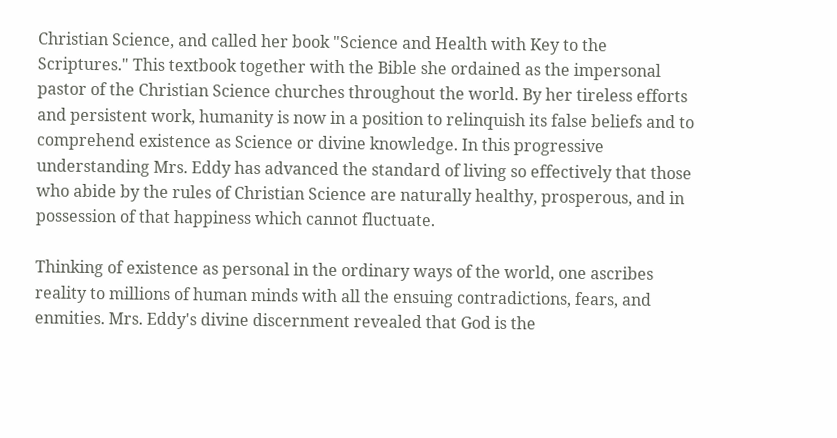Christian Science, and called her book "Science and Health with Key to the Scriptures." This textbook together with the Bible she ordained as the impersonal pastor of the Christian Science churches throughout the world. By her tireless efforts and persistent work, humanity is now in a position to relinquish its false beliefs and to comprehend existence as Science or divine knowledge. In this progressive understanding Mrs. Eddy has advanced the standard of living so effectively that those who abide by the rules of Christian Science are naturally healthy, prosperous, and in possession of that happiness which cannot fluctuate.

Thinking of existence as personal in the ordinary ways of the world, one ascribes reality to millions of human minds with all the ensuing contradictions, fears, and enmities. Mrs. Eddy's divine discernment revealed that God is the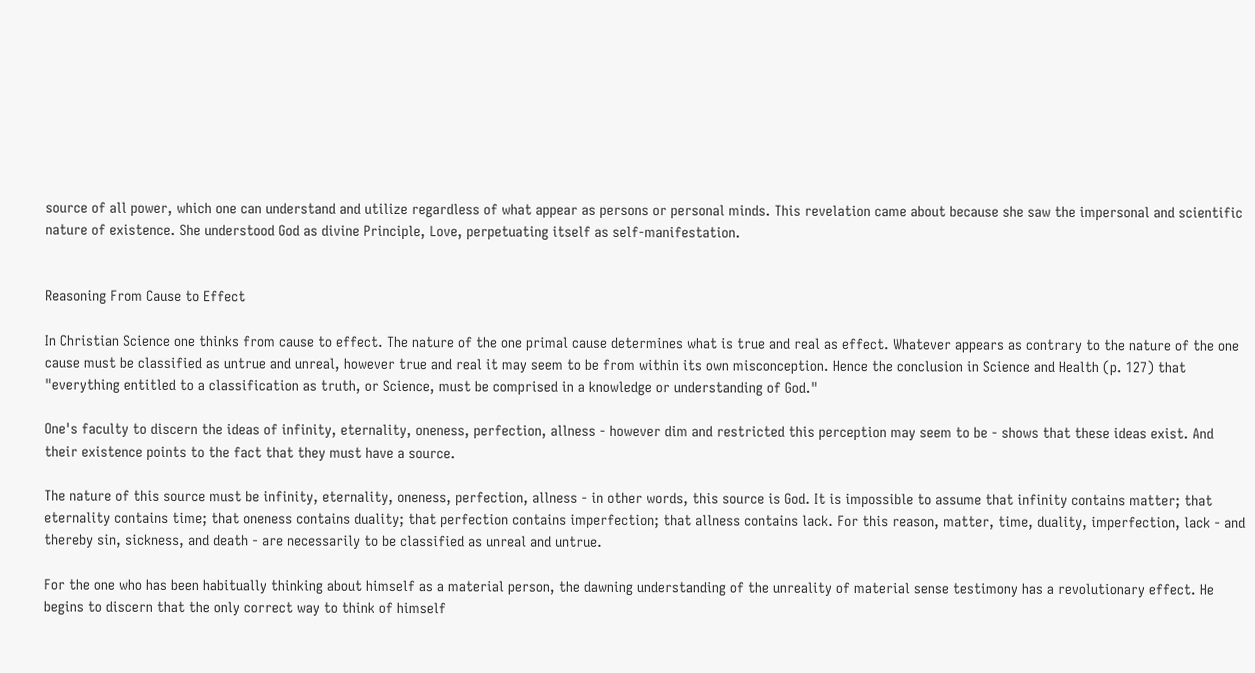source of all power, which one can understand and utilize regardless of what appear as persons or personal minds. This revelation came about because she saw the impersonal and scientific nature of existence. She understood God as divine Principle, Love, perpetuating itself as self-manifestation.


Reasoning From Cause to Effect

In Christian Science one thinks from cause to effect. The nature of the one primal cause determines what is true and real as effect. Whatever appears as contrary to the nature of the one cause must be classified as untrue and unreal, however true and real it may seem to be from within its own misconception. Hence the conclusion in Science and Health (p. 127) that "everything entitled to a classification as truth, or Science, must be comprised in a knowledge or understanding of God."

One's faculty to discern the ideas of infinity, eternality, oneness, perfection, allness - however dim and restricted this perception may seem to be - shows that these ideas exist. And their existence points to the fact that they must have a source.

The nature of this source must be infinity, eternality, oneness, perfection, allness - in other words, this source is God. It is impossible to assume that infinity contains matter; that eternality contains time; that oneness contains duality; that perfection contains imperfection; that allness contains lack. For this reason, matter, time, duality, imperfection, lack - and thereby sin, sickness, and death - are necessarily to be classified as unreal and untrue.

For the one who has been habitually thinking about himself as a material person, the dawning understanding of the unreality of material sense testimony has a revolutionary effect. He begins to discern that the only correct way to think of himself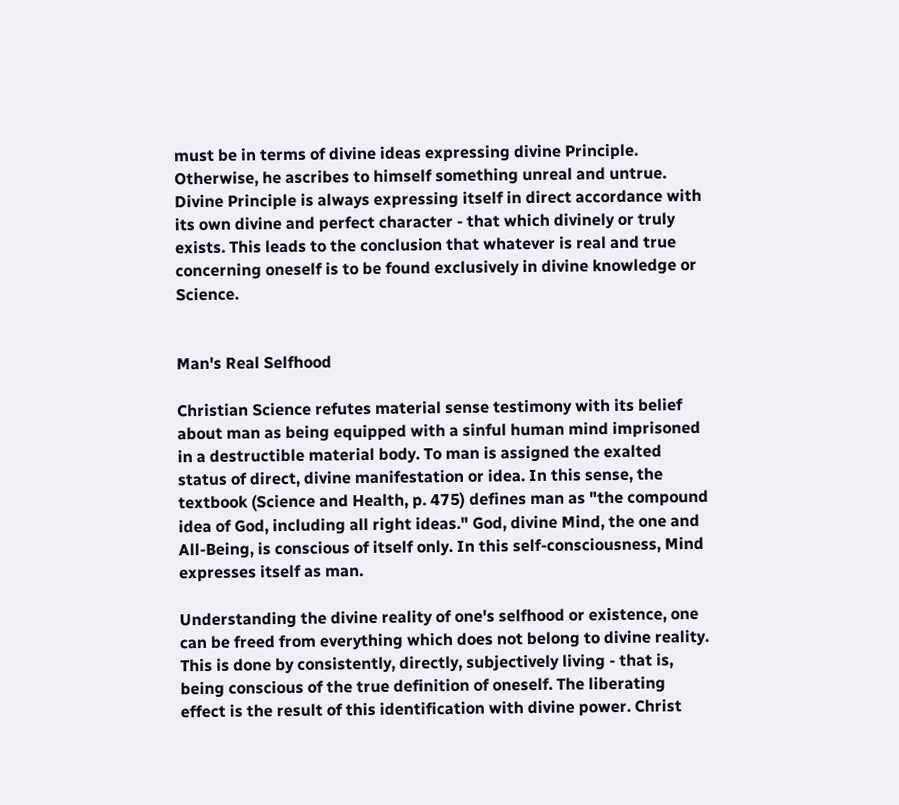must be in terms of divine ideas expressing divine Principle. Otherwise, he ascribes to himself something unreal and untrue. Divine Principle is always expressing itself in direct accordance with its own divine and perfect character - that which divinely or truly exists. This leads to the conclusion that whatever is real and true concerning oneself is to be found exclusively in divine knowledge or Science.


Man's Real Selfhood

Christian Science refutes material sense testimony with its belief about man as being equipped with a sinful human mind imprisoned in a destructible material body. To man is assigned the exalted status of direct, divine manifestation or idea. In this sense, the textbook (Science and Health, p. 475) defines man as "the compound idea of God, including all right ideas." God, divine Mind, the one and All-Being, is conscious of itself only. In this self-consciousness, Mind expresses itself as man.

Understanding the divine reality of one's selfhood or existence, one can be freed from everything which does not belong to divine reality. This is done by consistently, directly, subjectively living - that is, being conscious of the true definition of oneself. The liberating effect is the result of this identification with divine power. Christ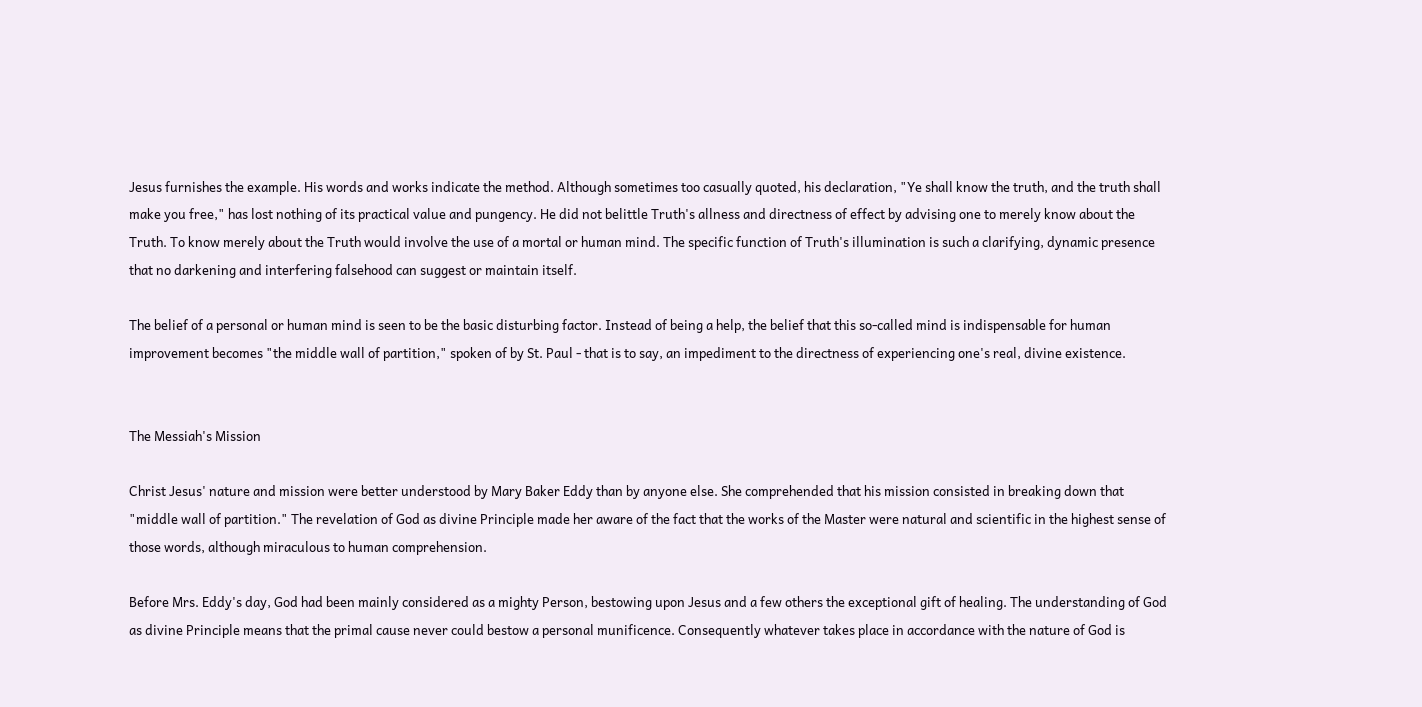Jesus furnishes the example. His words and works indicate the method. Although sometimes too casually quoted, his declaration, "Ye shall know the truth, and the truth shall make you free," has lost nothing of its practical value and pungency. He did not belittle Truth's allness and directness of effect by advising one to merely know about the Truth. To know merely about the Truth would involve the use of a mortal or human mind. The specific function of Truth's illumination is such a clarifying, dynamic presence that no darkening and interfering falsehood can suggest or maintain itself.

The belief of a personal or human mind is seen to be the basic disturbing factor. Instead of being a help, the belief that this so-called mind is indispensable for human improvement becomes "the middle wall of partition," spoken of by St. Paul - that is to say, an impediment to the directness of experiencing one's real, divine existence.


The Messiah's Mission

Christ Jesus' nature and mission were better understood by Mary Baker Eddy than by anyone else. She comprehended that his mission consisted in breaking down that "middle wall of partition." The revelation of God as divine Principle made her aware of the fact that the works of the Master were natural and scientific in the highest sense of those words, although miraculous to human comprehension.

Before Mrs. Eddy's day, God had been mainly considered as a mighty Person, bestowing upon Jesus and a few others the exceptional gift of healing. The understanding of God as divine Principle means that the primal cause never could bestow a personal munificence. Consequently whatever takes place in accordance with the nature of God is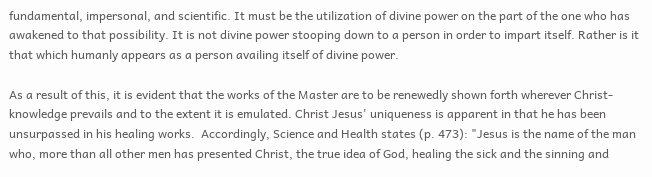fundamental, impersonal, and scientific. It must be the utilization of divine power on the part of the one who has awakened to that possibility. It is not divine power stooping down to a person in order to impart itself. Rather is it that which humanly appears as a person availing itself of divine power.

As a result of this, it is evident that the works of the Master are to be renewedly shown forth wherever Christ-knowledge prevails and to the extent it is emulated. Christ Jesus' uniqueness is apparent in that he has been unsurpassed in his healing works.  Accordingly, Science and Health states (p. 473): "Jesus is the name of the man who, more than all other men has presented Christ, the true idea of God, healing the sick and the sinning and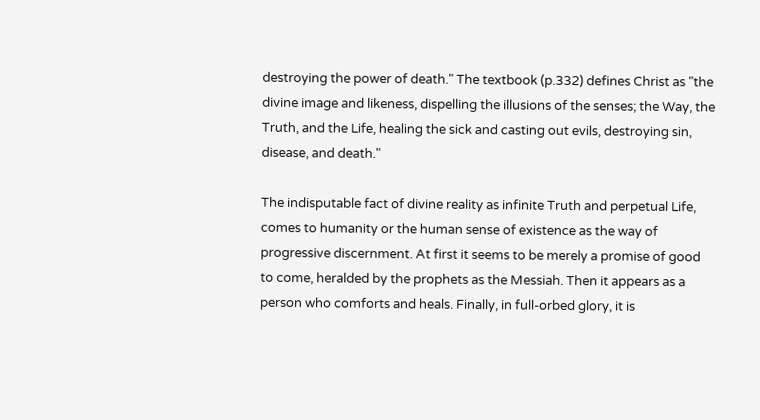destroying the power of death." The textbook (p.332) defines Christ as "the divine image and likeness, dispelling the illusions of the senses; the Way, the Truth, and the Life, healing the sick and casting out evils, destroying sin, disease, and death."

The indisputable fact of divine reality as infinite Truth and perpetual Life, comes to humanity or the human sense of existence as the way of progressive discernment. At first it seems to be merely a promise of good to come, heralded by the prophets as the Messiah. Then it appears as a person who comforts and heals. Finally, in full-orbed glory, it is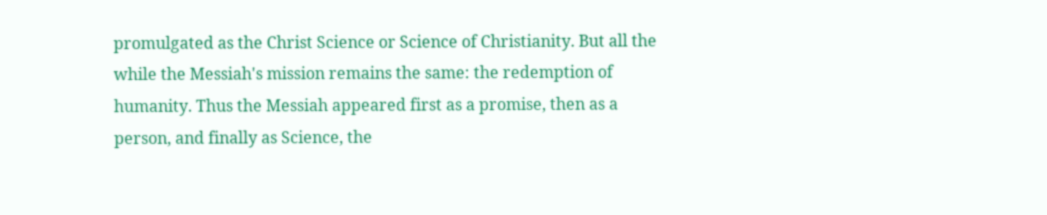promulgated as the Christ Science or Science of Christianity. But all the while the Messiah's mission remains the same: the redemption of humanity. Thus the Messiah appeared first as a promise, then as a person, and finally as Science, the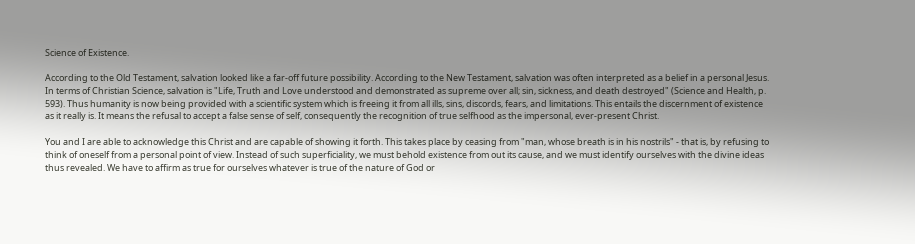Science of Existence.

According to the Old Testament, salvation looked like a far-off future possibility. According to the New Testament, salvation was often interpreted as a belief in a personal Jesus. In terms of Christian Science, salvation is "Life, Truth and Love understood and demonstrated as supreme over all; sin, sickness, and death destroyed" (Science and Health, p. 593). Thus humanity is now being provided with a scientific system which is freeing it from all ills, sins, discords, fears, and limitations. This entails the discernment of existence as it really is. It means the refusal to accept a false sense of self, consequently the recognition of true selfhood as the impersonal, ever-present Christ.

You and I are able to acknowledge this Christ and are capable of showing it forth. This takes place by ceasing from "man, whose breath is in his nostrils" - that is, by refusing to think of oneself from a personal point of view. Instead of such superficiality, we must behold existence from out its cause, and we must identify ourselves with the divine ideas thus revealed. We have to affirm as true for ourselves whatever is true of the nature of God or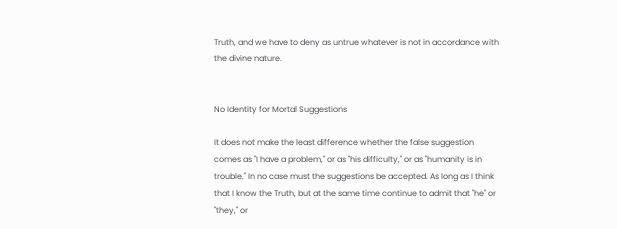Truth, and we have to deny as untrue whatever is not in accordance with the divine nature.


No Identity for Mortal Suggestions

It does not make the least difference whether the false suggestion comes as "I have a problem," or as "his difficulty," or as "humanity is in trouble." In no case must the suggestions be accepted. As long as I think that I know the Truth, but at the same time continue to admit that "he" or "they," or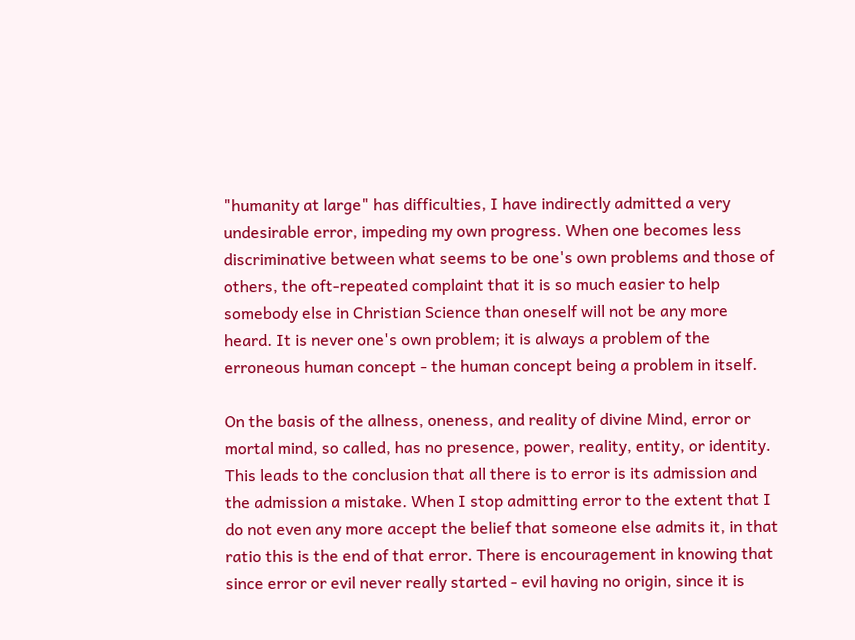"humanity at large" has difficulties, I have indirectly admitted a very undesirable error, impeding my own progress. When one becomes less discriminative between what seems to be one's own problems and those of others, the oft-repeated complaint that it is so much easier to help somebody else in Christian Science than oneself will not be any more heard. It is never one's own problem; it is always a problem of the erroneous human concept - the human concept being a problem in itself.

On the basis of the allness, oneness, and reality of divine Mind, error or mortal mind, so called, has no presence, power, reality, entity, or identity. This leads to the conclusion that all there is to error is its admission and the admission a mistake. When I stop admitting error to the extent that I do not even any more accept the belief that someone else admits it, in that ratio this is the end of that error. There is encouragement in knowing that since error or evil never really started - evil having no origin, since it is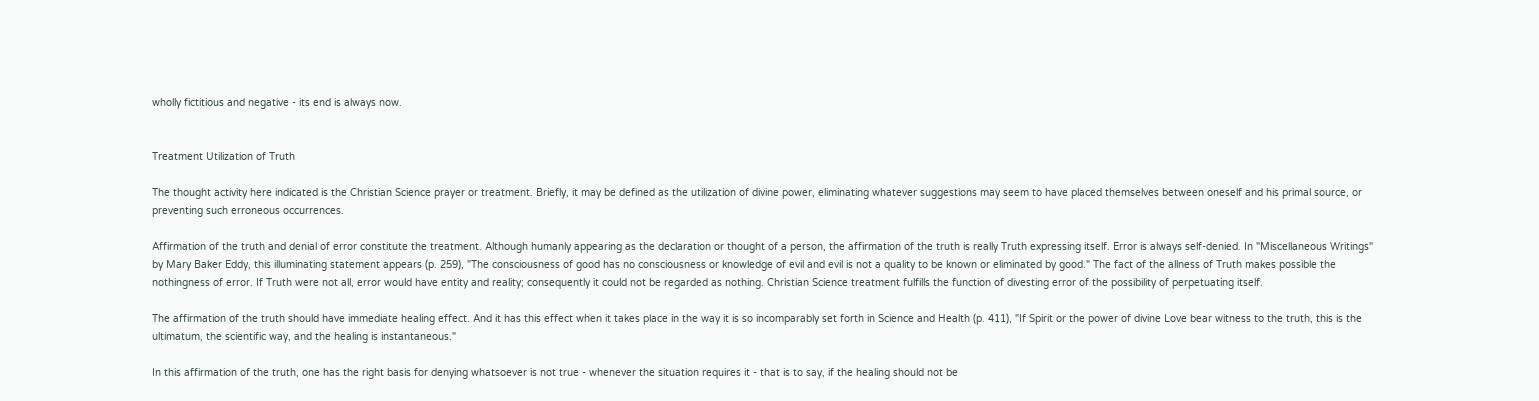wholly fictitious and negative - its end is always now.


Treatment Utilization of Truth

The thought activity here indicated is the Christian Science prayer or treatment. Briefly, it may be defined as the utilization of divine power, eliminating whatever suggestions may seem to have placed themselves between oneself and his primal source, or preventing such erroneous occurrences.

Affirmation of the truth and denial of error constitute the treatment. Although humanly appearing as the declaration or thought of a person, the affirmation of the truth is really Truth expressing itself. Error is always self-denied. In "Miscellaneous Writings" by Mary Baker Eddy, this illuminating statement appears (p. 259), "The consciousness of good has no consciousness or knowledge of evil and evil is not a quality to be known or eliminated by good." The fact of the allness of Truth makes possible the nothingness of error. If Truth were not all, error would have entity and reality; consequently it could not be regarded as nothing. Christian Science treatment fulfills the function of divesting error of the possibility of perpetuating itself.

The affirmation of the truth should have immediate healing effect. And it has this effect when it takes place in the way it is so incomparably set forth in Science and Health (p. 411), "If Spirit or the power of divine Love bear witness to the truth, this is the ultimatum, the scientific way, and the healing is instantaneous."

In this affirmation of the truth, one has the right basis for denying whatsoever is not true - whenever the situation requires it - that is to say, if the healing should not be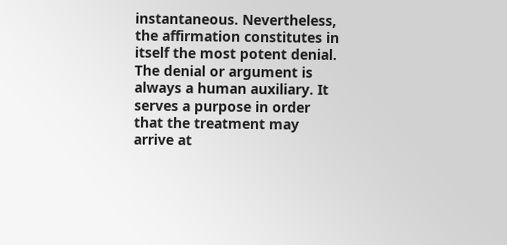instantaneous. Nevertheless, the affirmation constitutes in itself the most potent denial. The denial or argument is always a human auxiliary. It serves a purpose in order that the treatment may arrive at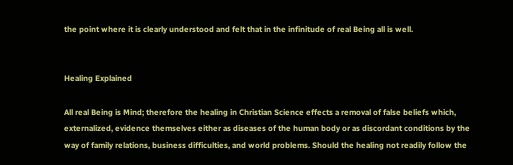the point where it is clearly understood and felt that in the infinitude of real Being all is well.


Healing Explained

All real Being is Mind; therefore the healing in Christian Science effects a removal of false beliefs which, externalized, evidence themselves either as diseases of the human body or as discordant conditions by the way of family relations, business difficulties, and world problems. Should the healing not readily follow the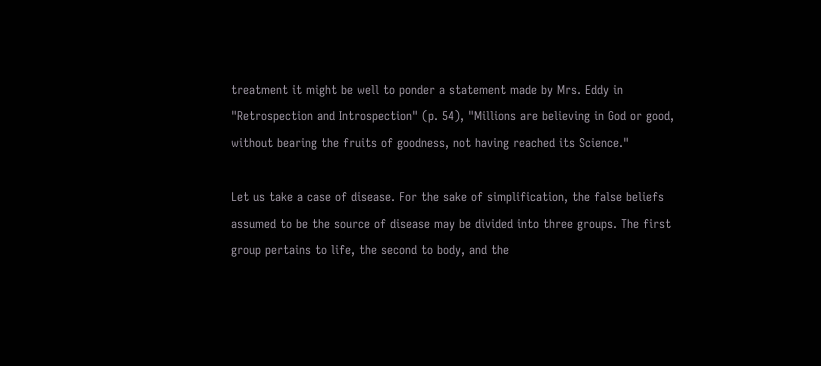treatment it might be well to ponder a statement made by Mrs. Eddy in "Retrospection and Introspection" (p. 54), "Millions are believing in God or good, without bearing the fruits of goodness, not having reached its Science."

Let us take a case of disease. For the sake of simplification, the false beliefs assumed to be the source of disease may be divided into three groups. The first group pertains to life, the second to body, and the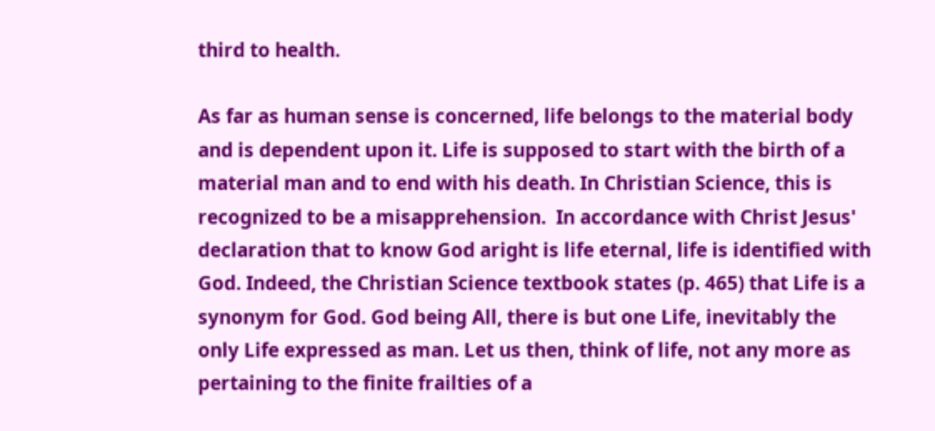third to health.

As far as human sense is concerned, life belongs to the material body and is dependent upon it. Life is supposed to start with the birth of a material man and to end with his death. In Christian Science, this is recognized to be a misapprehension.  In accordance with Christ Jesus' declaration that to know God aright is life eternal, life is identified with God. Indeed, the Christian Science textbook states (p. 465) that Life is a synonym for God. God being All, there is but one Life, inevitably the only Life expressed as man. Let us then, think of life, not any more as pertaining to the finite frailties of a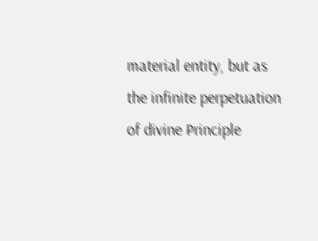material entity, but as the infinite perpetuation of divine Principle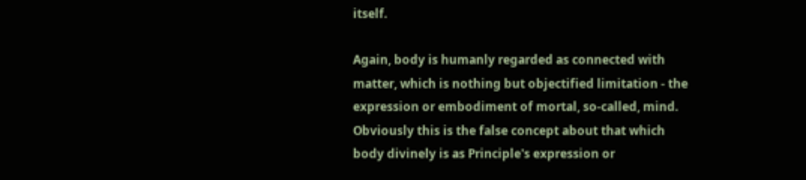itself.

Again, body is humanly regarded as connected with matter, which is nothing but objectified limitation - the expression or embodiment of mortal, so-called, mind. Obviously this is the false concept about that which body divinely is as Principle's expression or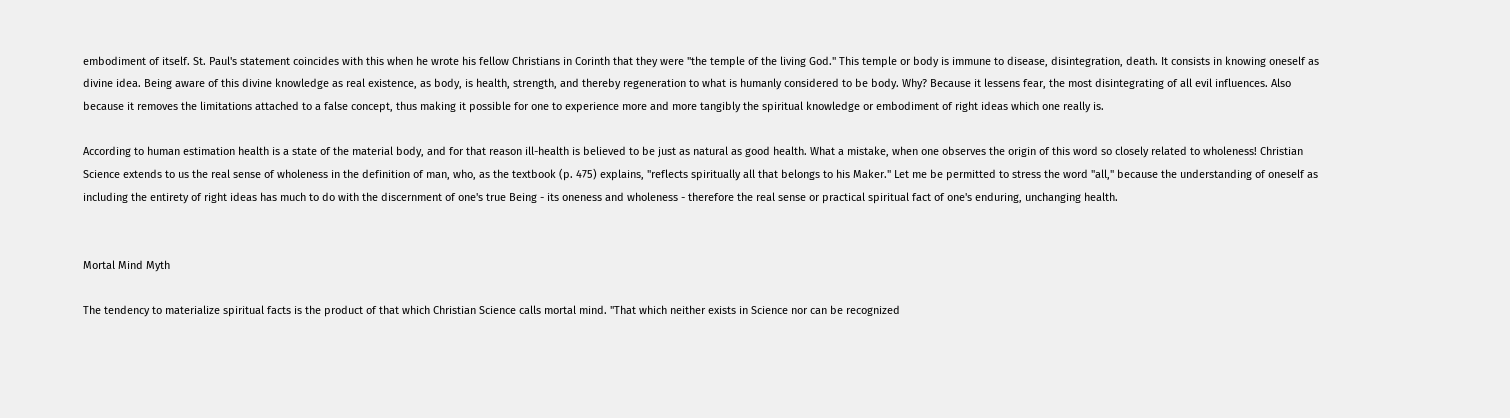embodiment of itself. St. Paul's statement coincides with this when he wrote his fellow Christians in Corinth that they were "the temple of the living God." This temple or body is immune to disease, disintegration, death. It consists in knowing oneself as divine idea. Being aware of this divine knowledge as real existence, as body, is health, strength, and thereby regeneration to what is humanly considered to be body. Why? Because it lessens fear, the most disintegrating of all evil influences. Also because it removes the limitations attached to a false concept, thus making it possible for one to experience more and more tangibly the spiritual knowledge or embodiment of right ideas which one really is.

According to human estimation health is a state of the material body, and for that reason ill-health is believed to be just as natural as good health. What a mistake, when one observes the origin of this word so closely related to wholeness! Christian Science extends to us the real sense of wholeness in the definition of man, who, as the textbook (p. 475) explains, "reflects spiritually all that belongs to his Maker." Let me be permitted to stress the word "all," because the understanding of oneself as including the entirety of right ideas has much to do with the discernment of one's true Being - its oneness and wholeness - therefore the real sense or practical spiritual fact of one's enduring, unchanging health.


Mortal Mind Myth

The tendency to materialize spiritual facts is the product of that which Christian Science calls mortal mind. "That which neither exists in Science nor can be recognized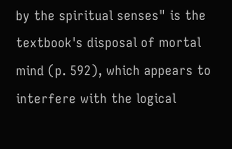by the spiritual senses" is the textbook's disposal of mortal mind (p. 592), which appears to interfere with the logical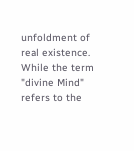unfoldment of real existence. While the term "divine Mind" refers to the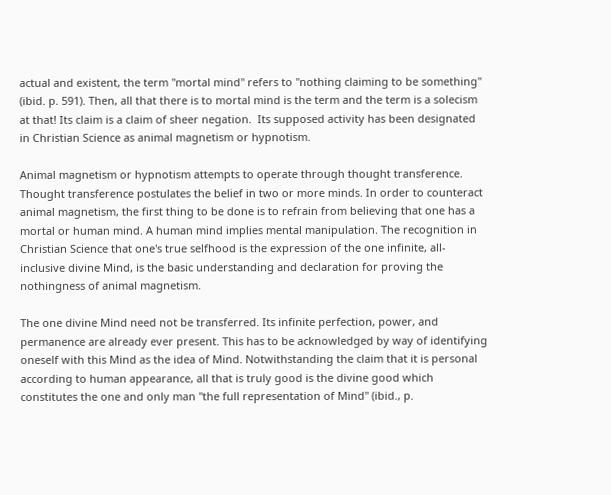actual and existent, the term "mortal mind" refers to "nothing claiming to be something" (ibid. p. 591). Then, all that there is to mortal mind is the term and the term is a solecism at that! Its claim is a claim of sheer negation.  Its supposed activity has been designated in Christian Science as animal magnetism or hypnotism.

Animal magnetism or hypnotism attempts to operate through thought transference. Thought transference postulates the belief in two or more minds. In order to counteract animal magnetism, the first thing to be done is to refrain from believing that one has a mortal or human mind. A human mind implies mental manipulation. The recognition in Christian Science that one's true selfhood is the expression of the one infinite, all-inclusive divine Mind, is the basic understanding and declaration for proving the nothingness of animal magnetism.

The one divine Mind need not be transferred. Its infinite perfection, power, and permanence are already ever present. This has to be acknowledged by way of identifying oneself with this Mind as the idea of Mind. Notwithstanding the claim that it is personal according to human appearance, all that is truly good is the divine good which constitutes the one and only man "the full representation of Mind" (ibid., p.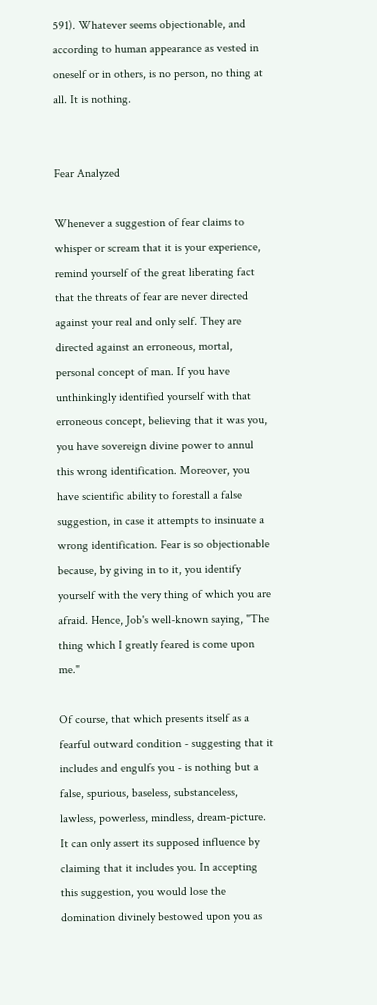591). Whatever seems objectionable, and according to human appearance as vested in oneself or in others, is no person, no thing at all. It is nothing.


Fear Analyzed

Whenever a suggestion of fear claims to whisper or scream that it is your experience, remind yourself of the great liberating fact that the threats of fear are never directed against your real and only self. They are directed against an erroneous, mortal, personal concept of man. If you have unthinkingly identified yourself with that erroneous concept, believing that it was you, you have sovereign divine power to annul this wrong identification. Moreover, you have scientific ability to forestall a false suggestion, in case it attempts to insinuate a wrong identification. Fear is so objectionable because, by giving in to it, you identify yourself with the very thing of which you are afraid. Hence, Job's well-known saying, "The thing which I greatly feared is come upon me."

Of course, that which presents itself as a fearful outward condition - suggesting that it includes and engulfs you - is nothing but a false, spurious, baseless, substanceless, lawless, powerless, mindless, dream-picture.  It can only assert its supposed influence by claiming that it includes you. In accepting this suggestion, you would lose the domination divinely bestowed upon you as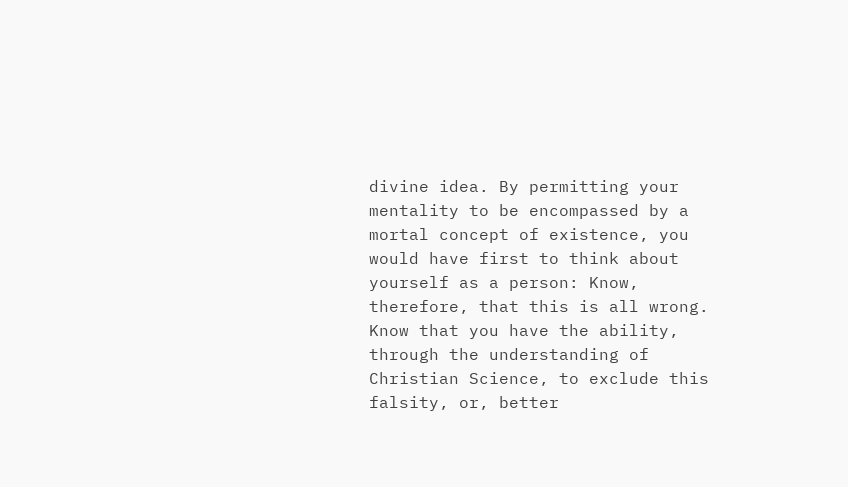divine idea. By permitting your mentality to be encompassed by a mortal concept of existence, you would have first to think about yourself as a person: Know, therefore, that this is all wrong. Know that you have the ability, through the understanding of Christian Science, to exclude this falsity, or, better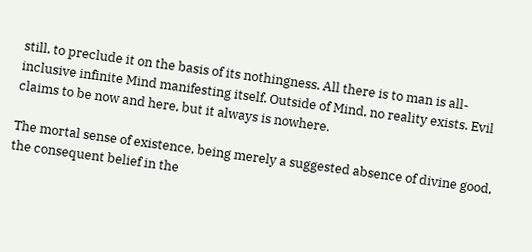still, to preclude it on the basis of its nothingness. All there is to man is all-inclusive infinite Mind manifesting itself. Outside of Mind, no reality exists. Evil claims to be now and here, but it always is nowhere.

The mortal sense of existence, being merely a suggested absence of divine good, the consequent belief in the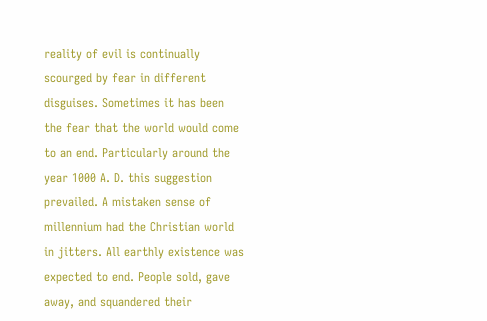reality of evil is continually scourged by fear in different disguises. Sometimes it has been the fear that the world would come to an end. Particularly around the year 1000 A. D. this suggestion prevailed. A mistaken sense of millennium had the Christian world in jitters. All earthly existence was expected to end. People sold, gave away, and squandered their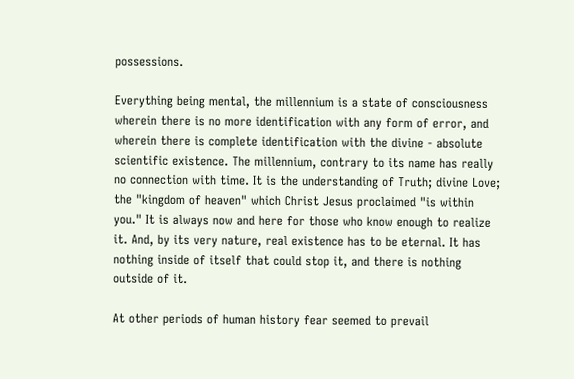possessions.

Everything being mental, the millennium is a state of consciousness wherein there is no more identification with any form of error, and wherein there is complete identification with the divine - absolute scientific existence. The millennium, contrary to its name has really no connection with time. It is the understanding of Truth; divine Love; the "kingdom of heaven" which Christ Jesus proclaimed "is within you." It is always now and here for those who know enough to realize it. And, by its very nature, real existence has to be eternal. It has nothing inside of itself that could stop it, and there is nothing outside of it.

At other periods of human history fear seemed to prevail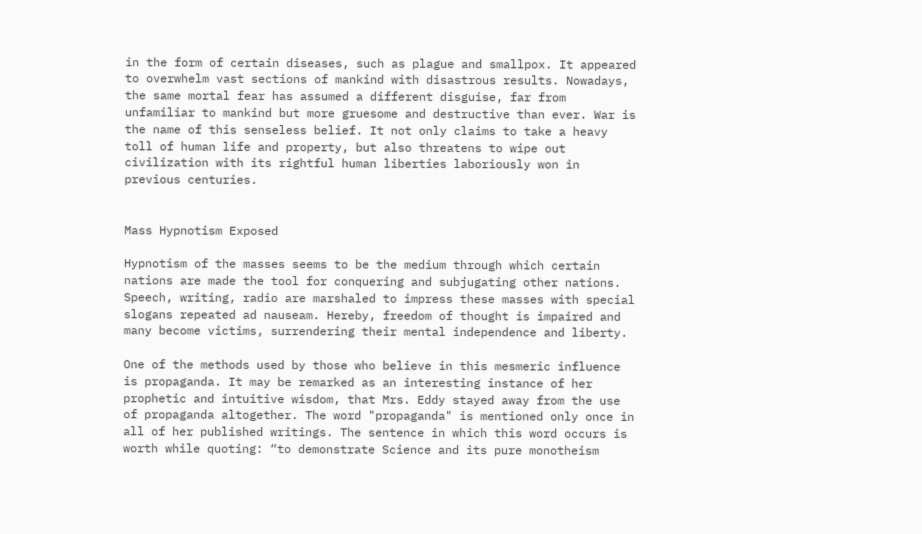in the form of certain diseases, such as plague and smallpox. It appeared to overwhelm vast sections of mankind with disastrous results. Nowadays, the same mortal fear has assumed a different disguise, far from unfamiliar to mankind but more gruesome and destructive than ever. War is the name of this senseless belief. It not only claims to take a heavy toll of human life and property, but also threatens to wipe out civilization with its rightful human liberties laboriously won in previous centuries.


Mass Hypnotism Exposed

Hypnotism of the masses seems to be the medium through which certain nations are made the tool for conquering and subjugating other nations. Speech, writing, radio are marshaled to impress these masses with special slogans repeated ad nauseam. Hereby, freedom of thought is impaired and many become victims, surrendering their mental independence and liberty.

One of the methods used by those who believe in this mesmeric influence is propaganda. It may be remarked as an interesting instance of her prophetic and intuitive wisdom, that Mrs. Eddy stayed away from the use of propaganda altogether. The word "propaganda" is mentioned only once in all of her published writings. The sentence in which this word occurs is worth while quoting: “to demonstrate Science and its pure monotheism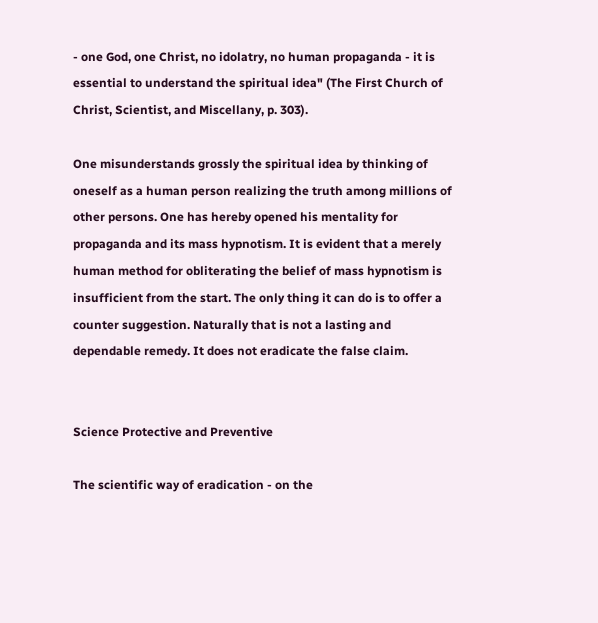- one God, one Christ, no idolatry, no human propaganda - it is essential to understand the spiritual idea" (The First Church of Christ, Scientist, and Miscellany, p. 303).

One misunderstands grossly the spiritual idea by thinking of oneself as a human person realizing the truth among millions of other persons. One has hereby opened his mentality for propaganda and its mass hypnotism. It is evident that a merely human method for obliterating the belief of mass hypnotism is insufficient from the start. The only thing it can do is to offer a counter suggestion. Naturally that is not a lasting and dependable remedy. It does not eradicate the false claim.


Science Protective and Preventive

The scientific way of eradication - on the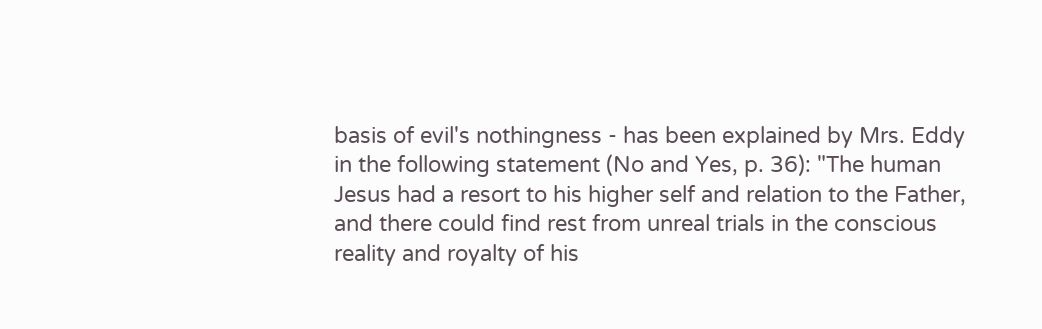basis of evil's nothingness - has been explained by Mrs. Eddy in the following statement (No and Yes, p. 36): "The human Jesus had a resort to his higher self and relation to the Father, and there could find rest from unreal trials in the conscious reality and royalty of his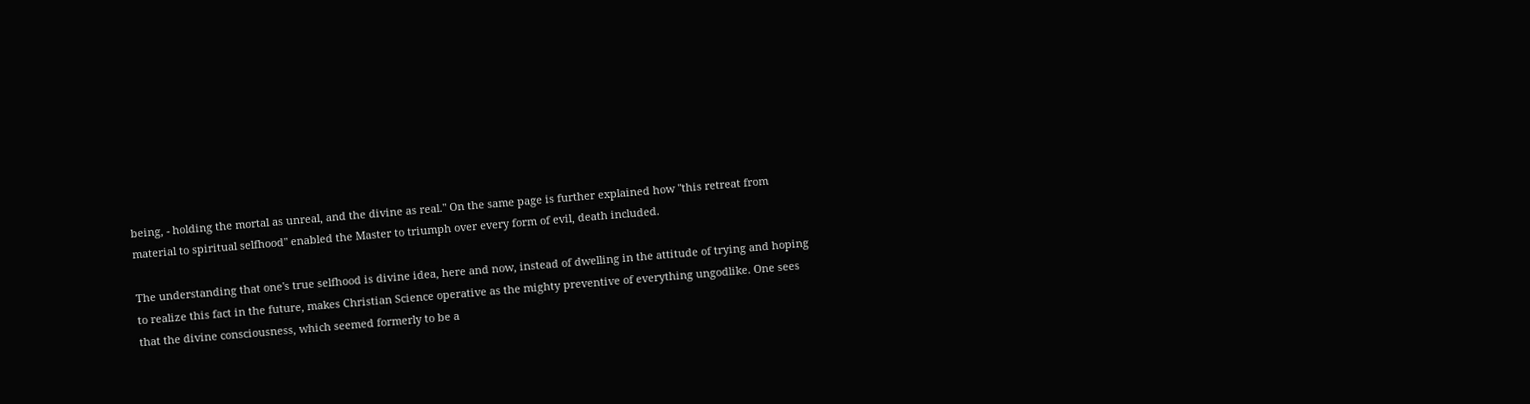being, - holding the mortal as unreal, and the divine as real." On the same page is further explained how "this retreat from material to spiritual selfhood" enabled the Master to triumph over every form of evil, death included.

The understanding that one's true selfhood is divine idea, here and now, instead of dwelling in the attitude of trying and hoping to realize this fact in the future, makes Christian Science operative as the mighty preventive of everything ungodlike. One sees that the divine consciousness, which seemed formerly to be a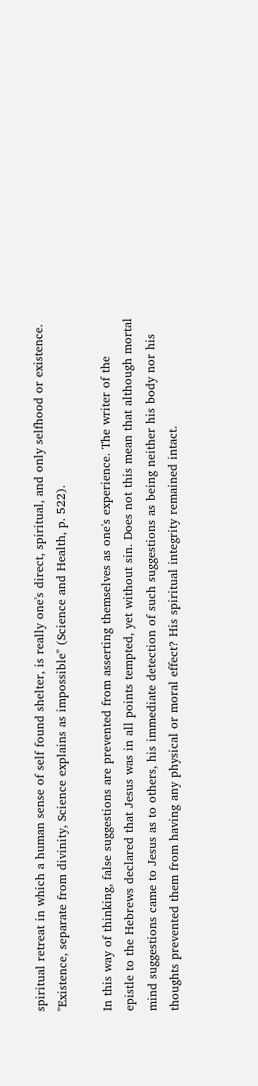spiritual retreat in which a human sense of self found shelter, is really one's direct, spiritual, and only selfhood or existence. "Existence, separate from divinity, Science explains as impossible" (Science and Health, p. 522).

In this way of thinking, false suggestions are prevented from asserting themselves as one's experience. The writer of the epistle to the Hebrews declared that Jesus was in all points tempted, yet without sin. Does not this mean that although mortal mind suggestions came to Jesus as to others, his immediate detection of such suggestions as being neither his body nor his thoughts prevented them from having any physical or moral effect? His spiritual integrity remained intact.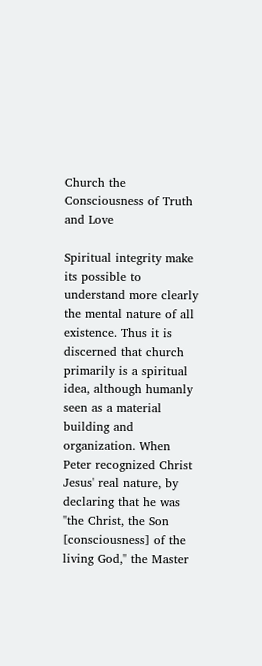Church the Consciousness of Truth and Love

Spiritual integrity make its possible to understand more clearly the mental nature of all existence. Thus it is discerned that church primarily is a spiritual idea, although humanly seen as a material building and organization. When Peter recognized Christ Jesus' real nature, by declaring that he was "the Christ, the Son [consciousness] of the living God," the Master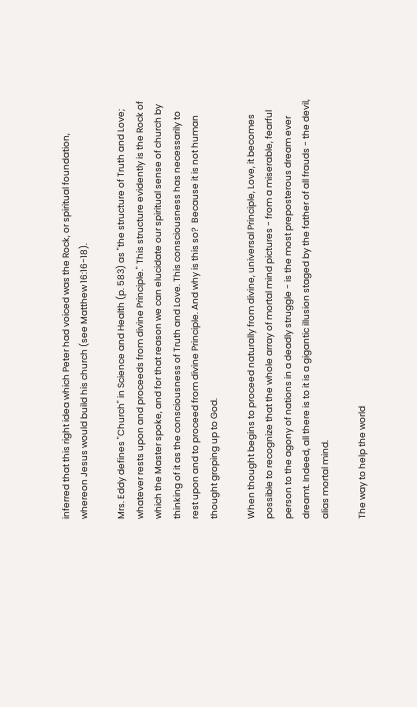inferred that this right idea which Peter had voiced was the Rock, or spiritual foundation, whereon Jesus would build his church (see Matthew 16:16-18).

Mrs. Eddy defines "Church" in Science and Health (p. 583) as "the structure of Truth and Love; whatever rests upon and proceeds from divine Principle." This structure evidently is the Rock of which the Master spoke, and for that reason we can elucidate our spiritual sense of church by thinking of it as the consciousness of Truth and Love. This consciousness has necessarily to rest upon and to proceed from divine Principle. And why is this so?  Because it is not human thought groping up to God.

When thought begins to proceed naturally from divine, universal Principle, Love, it becomes possible to recognize that the whole array of mortal mind pictures - from a miserable, fearful person to the agony of nations in a deadly struggle - is the most preposterous dream ever dreamt. Indeed, all there is to it is a gigantic illusion staged by the father of all frauds - the devil, alias mortal mind.

The way to help the world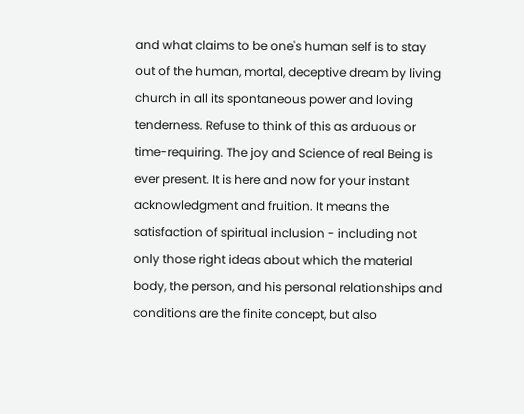and what claims to be one's human self is to stay out of the human, mortal, deceptive dream by living church in all its spontaneous power and loving tenderness. Refuse to think of this as arduous or time-requiring. The joy and Science of real Being is ever present. It is here and now for your instant acknowledgment and fruition. It means the satisfaction of spiritual inclusion - including not only those right ideas about which the material body, the person, and his personal relationships and conditions are the finite concept, but also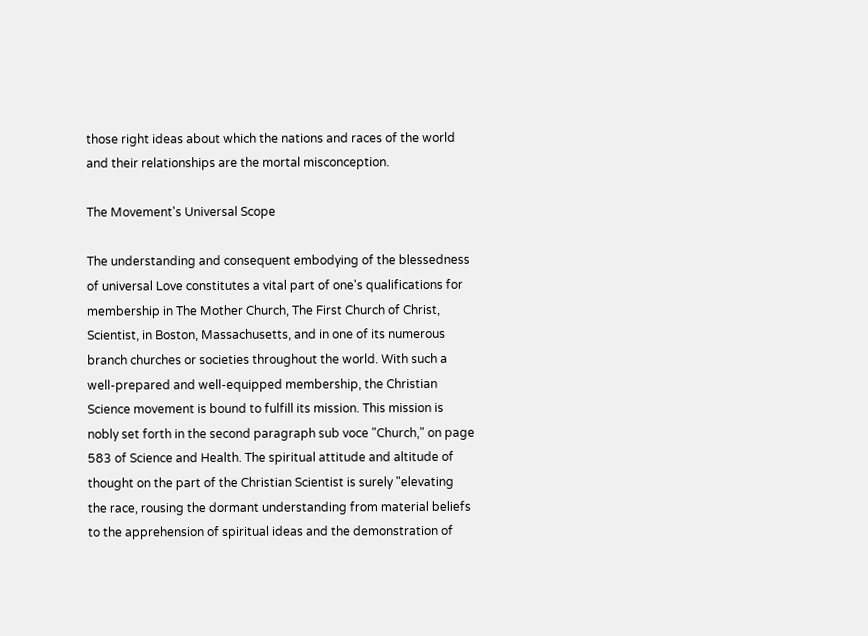those right ideas about which the nations and races of the world and their relationships are the mortal misconception.

The Movement's Universal Scope

The understanding and consequent embodying of the blessedness of universal Love constitutes a vital part of one's qualifications for membership in The Mother Church, The First Church of Christ, Scientist, in Boston, Massachusetts, and in one of its numerous branch churches or societies throughout the world. With such a well-prepared and well-equipped membership, the Christian Science movement is bound to fulfill its mission. This mission is nobly set forth in the second paragraph sub voce "Church," on page 583 of Science and Health. The spiritual attitude and altitude of thought on the part of the Christian Scientist is surely "elevating the race, rousing the dormant understanding from material beliefs to the apprehension of spiritual ideas and the demonstration of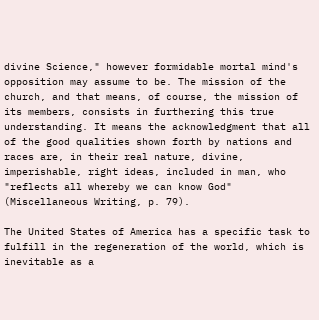divine Science," however formidable mortal mind's opposition may assume to be. The mission of the church, and that means, of course, the mission of its members, consists in furthering this true understanding. It means the acknowledgment that all of the good qualities shown forth by nations and races are, in their real nature, divine, imperishable, right ideas, included in man, who "reflects all whereby we can know God" (Miscellaneous Writing, p. 79).

The United States of America has a specific task to fulfill in the regeneration of the world, which is inevitable as a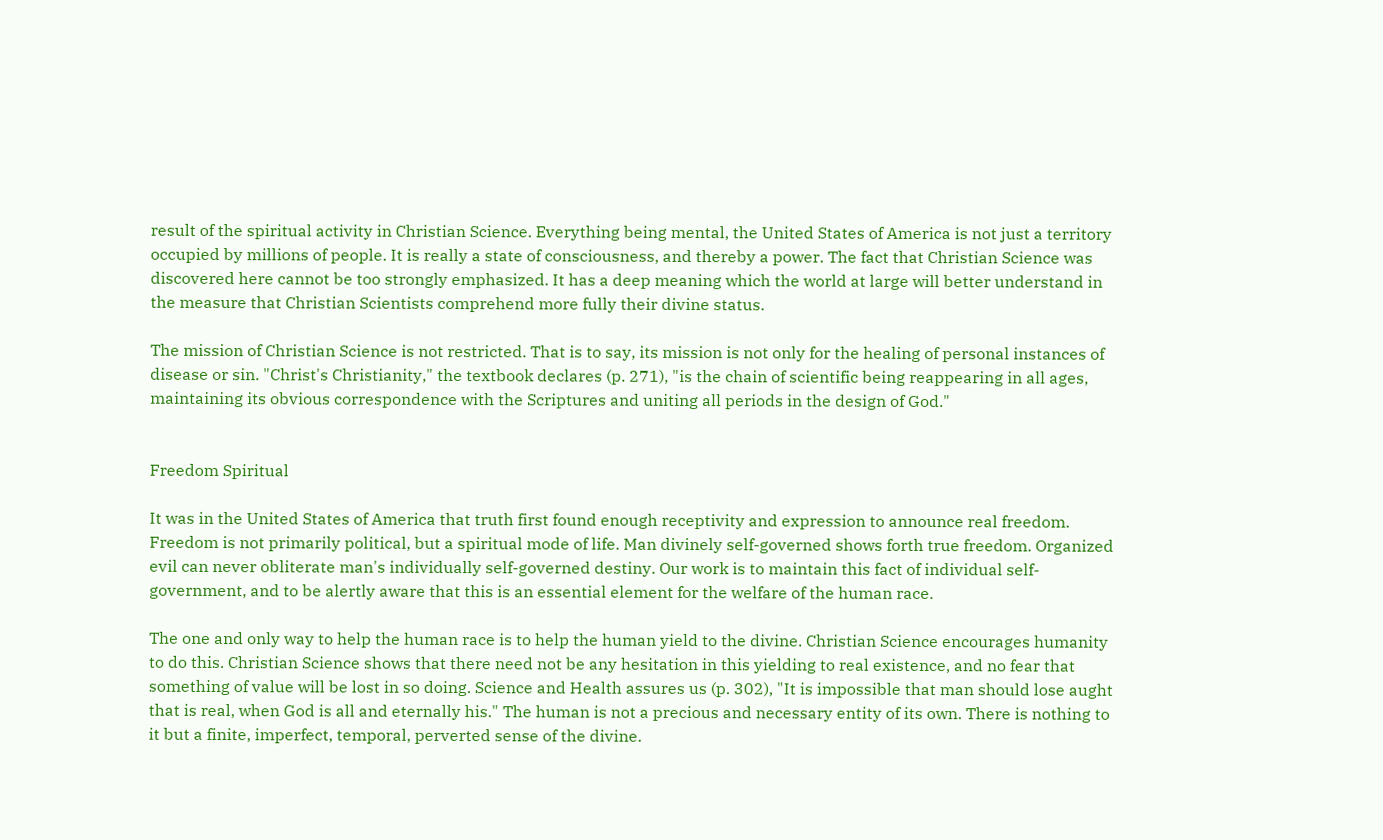result of the spiritual activity in Christian Science. Everything being mental, the United States of America is not just a territory occupied by millions of people. It is really a state of consciousness, and thereby a power. The fact that Christian Science was discovered here cannot be too strongly emphasized. It has a deep meaning which the world at large will better understand in the measure that Christian Scientists comprehend more fully their divine status.

The mission of Christian Science is not restricted. That is to say, its mission is not only for the healing of personal instances of disease or sin. "Christ's Christianity," the textbook declares (p. 271), "is the chain of scientific being reappearing in all ages, maintaining its obvious correspondence with the Scriptures and uniting all periods in the design of God."


Freedom Spiritual

It was in the United States of America that truth first found enough receptivity and expression to announce real freedom. Freedom is not primarily political, but a spiritual mode of life. Man divinely self-governed shows forth true freedom. Organized evil can never obliterate man's individually self-governed destiny. Our work is to maintain this fact of individual self-government, and to be alertly aware that this is an essential element for the welfare of the human race.

The one and only way to help the human race is to help the human yield to the divine. Christian Science encourages humanity to do this. Christian Science shows that there need not be any hesitation in this yielding to real existence, and no fear that something of value will be lost in so doing. Science and Health assures us (p. 302), "It is impossible that man should lose aught that is real, when God is all and eternally his." The human is not a precious and necessary entity of its own. There is nothing to it but a finite, imperfect, temporal, perverted sense of the divine.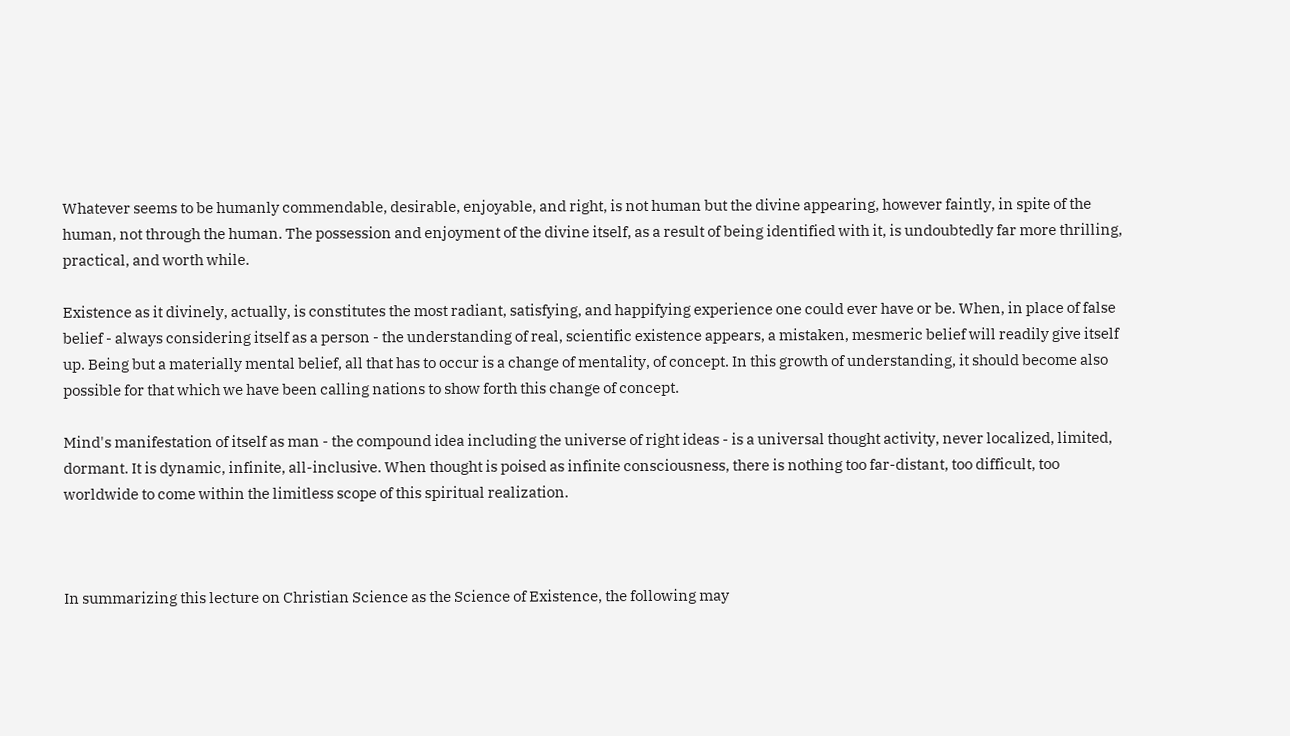Whatever seems to be humanly commendable, desirable, enjoyable, and right, is not human but the divine appearing, however faintly, in spite of the human, not through the human. The possession and enjoyment of the divine itself, as a result of being identified with it, is undoubtedly far more thrilling, practical, and worth while.

Existence as it divinely, actually, is constitutes the most radiant, satisfying, and happifying experience one could ever have or be. When, in place of false belief - always considering itself as a person - the understanding of real, scientific existence appears, a mistaken, mesmeric belief will readily give itself up. Being but a materially mental belief, all that has to occur is a change of mentality, of concept. In this growth of understanding, it should become also possible for that which we have been calling nations to show forth this change of concept.

Mind's manifestation of itself as man - the compound idea including the universe of right ideas - is a universal thought activity, never localized, limited, dormant. It is dynamic, infinite, all-inclusive. When thought is poised as infinite consciousness, there is nothing too far-distant, too difficult, too worldwide to come within the limitless scope of this spiritual realization.



In summarizing this lecture on Christian Science as the Science of Existence, the following may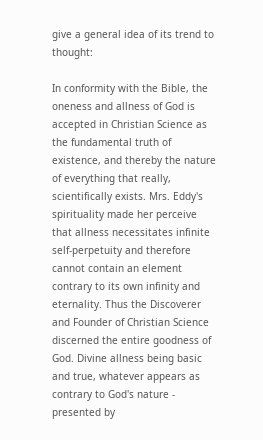give a general idea of its trend to thought:

In conformity with the Bible, the oneness and allness of God is accepted in Christian Science as the fundamental truth of existence, and thereby the nature of everything that really, scientifically exists. Mrs. Eddy's spirituality made her perceive that allness necessitates infinite self-perpetuity and therefore cannot contain an element contrary to its own infinity and eternality. Thus the Discoverer and Founder of Christian Science discerned the entire goodness of God. Divine allness being basic and true, whatever appears as contrary to God's nature - presented by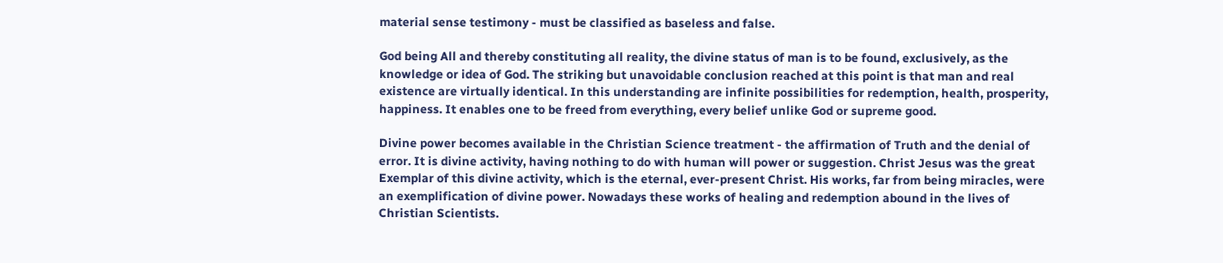material sense testimony - must be classified as baseless and false.

God being All and thereby constituting all reality, the divine status of man is to be found, exclusively, as the knowledge or idea of God. The striking but unavoidable conclusion reached at this point is that man and real existence are virtually identical. In this understanding are infinite possibilities for redemption, health, prosperity, happiness. It enables one to be freed from everything, every belief unlike God or supreme good.

Divine power becomes available in the Christian Science treatment - the affirmation of Truth and the denial of error. It is divine activity, having nothing to do with human will power or suggestion. Christ Jesus was the great Exemplar of this divine activity, which is the eternal, ever-present Christ. His works, far from being miracles, were an exemplification of divine power. Nowadays these works of healing and redemption abound in the lives of Christian Scientists.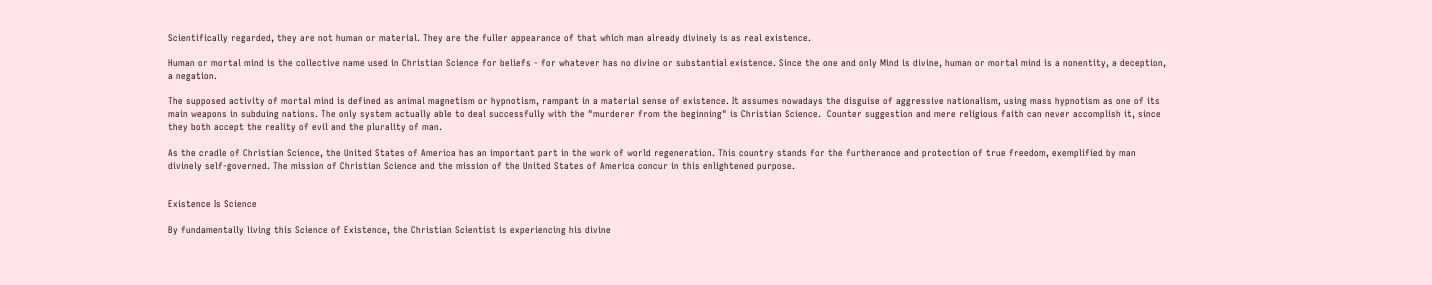Scientifically regarded, they are not human or material. They are the fuller appearance of that which man already divinely is as real existence.

Human or mortal mind is the collective name used in Christian Science for beliefs - for whatever has no divine or substantial existence. Since the one and only Mind is divine, human or mortal mind is a nonentity, a deception, a negation.

The supposed activity of mortal mind is defined as animal magnetism or hypnotism, rampant in a material sense of existence. It assumes nowadays the disguise of aggressive nationalism, using mass hypnotism as one of its main weapons in subduing nations. The only system actually able to deal successfully with the "murderer from the beginning" is Christian Science.  Counter suggestion and mere religious faith can never accomplish it, since they both accept the reality of evil and the plurality of man.

As the cradle of Christian Science, the United States of America has an important part in the work of world regeneration. This country stands for the furtherance and protection of true freedom, exemplified by man divinely self-governed. The mission of Christian Science and the mission of the United States of America concur in this enlightened purpose.


Existence Is Science

By fundamentally living this Science of Existence, the Christian Scientist is experiencing his divine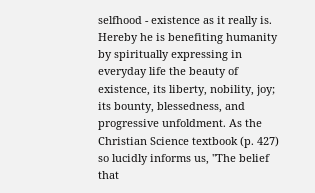selfhood - existence as it really is. Hereby he is benefiting humanity by spiritually expressing in everyday life the beauty of existence, its liberty, nobility, joy; its bounty, blessedness, and progressive unfoldment. As the Christian Science textbook (p. 427) so lucidly informs us, "The belief that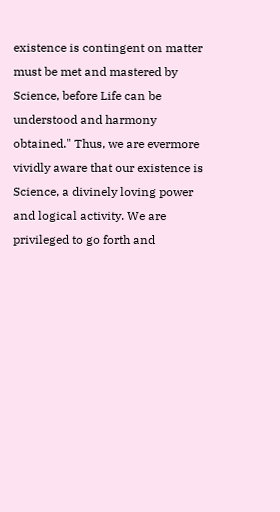existence is contingent on matter must be met and mastered by Science, before Life can be understood and harmony obtained." Thus, we are evermore vividly aware that our existence is Science, a divinely loving power and logical activity. We are privileged to go forth and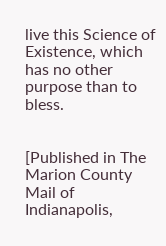live this Science of Existence, which has no other purpose than to bless.


[Published in The Marion County Mail of Indianapolis,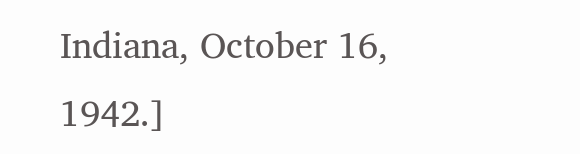Indiana, October 16, 1942.]